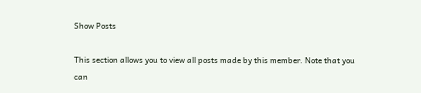Show Posts

This section allows you to view all posts made by this member. Note that you can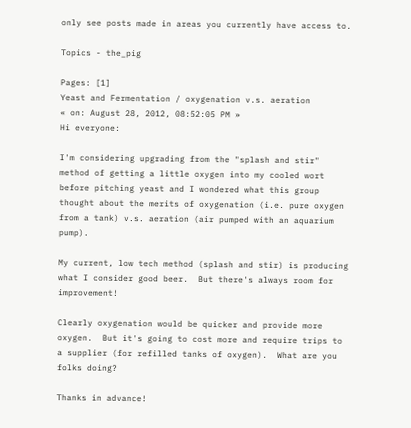only see posts made in areas you currently have access to.

Topics - the_pig

Pages: [1]
Yeast and Fermentation / oxygenation v.s. aeration
« on: August 28, 2012, 08:52:05 PM »
Hi everyone:

I'm considering upgrading from the "splash and stir" method of getting a little oxygen into my cooled wort before pitching yeast and I wondered what this group thought about the merits of oxygenation (i.e. pure oxygen from a tank) v.s. aeration (air pumped with an aquarium pump).

My current, low tech method (splash and stir) is producing what I consider good beer.  But there's always room for improvement!

Clearly oxygenation would be quicker and provide more oxygen.  But it's going to cost more and require trips to a supplier (for refilled tanks of oxygen).  What are you folks doing?

Thanks in advance!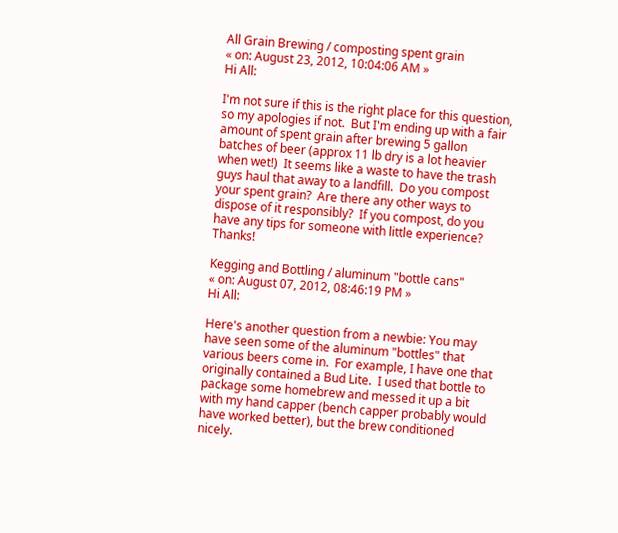All Grain Brewing / composting spent grain
« on: August 23, 2012, 10:04:06 AM »
Hi All:

I'm not sure if this is the right place for this question, so my apologies if not.  But I'm ending up with a fair amount of spent grain after brewing 5 gallon batches of beer (approx 11 lb dry is a lot heavier when wet!)  It seems like a waste to have the trash guys haul that away to a landfill.  Do you compost your spent grain?  Are there any other ways to dispose of it responsibly?  If you compost, do you have any tips for someone with little experience?  Thanks!

Kegging and Bottling / aluminum "bottle cans"
« on: August 07, 2012, 08:46:19 PM »
Hi All:

Here's another question from a newbie: You may have seen some of the aluminum "bottles" that various beers come in.  For example, I have one that originally contained a Bud Lite.  I used that bottle to package some homebrew and messed it up a bit with my hand capper (bench capper probably would have worked better), but the brew conditioned nicely.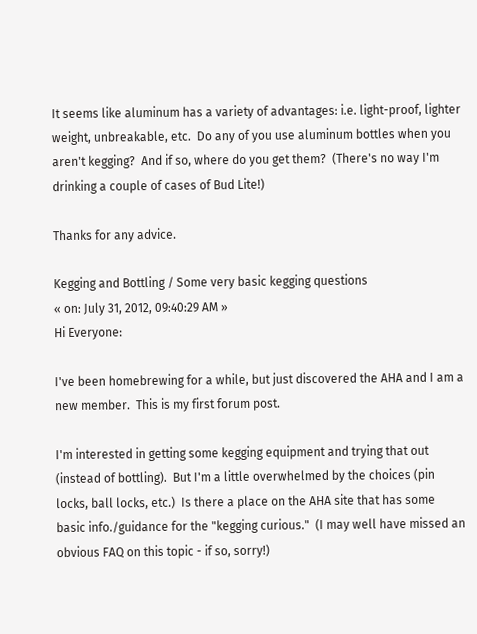It seems like aluminum has a variety of advantages: i.e. light-proof, lighter weight, unbreakable, etc.  Do any of you use aluminum bottles when you aren't kegging?  And if so, where do you get them?  (There's no way I'm drinking a couple of cases of Bud Lite!)

Thanks for any advice.

Kegging and Bottling / Some very basic kegging questions
« on: July 31, 2012, 09:40:29 AM »
Hi Everyone:

I've been homebrewing for a while, but just discovered the AHA and I am a new member.  This is my first forum post.

I'm interested in getting some kegging equipment and trying that out (instead of bottling).  But I'm a little overwhelmed by the choices (pin locks, ball locks, etc.)  Is there a place on the AHA site that has some basic info./guidance for the "kegging curious."  (I may well have missed an obvious FAQ on this topic - if so, sorry!)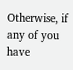Otherwise, if any of you have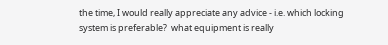the time, I would really appreciate any advice - i.e. which locking system is preferable?  what equipment is really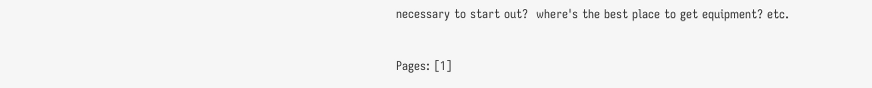necessary to start out?  where's the best place to get equipment? etc.


Pages: [1]